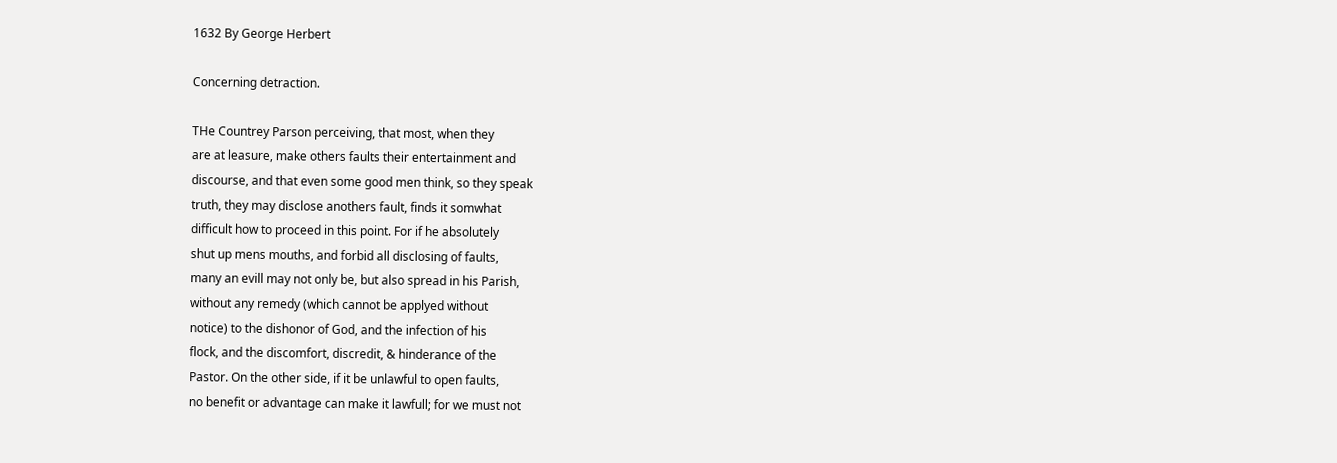1632 By George Herbert

Concerning detraction.

THe Countrey Parson perceiving, that most, when they
are at leasure, make others faults their entertainment and
discourse, and that even some good men think, so they speak
truth, they may disclose anothers fault, finds it somwhat
difficult how to proceed in this point. For if he absolutely
shut up mens mouths, and forbid all disclosing of faults,
many an evill may not only be, but also spread in his Parish,
without any remedy (which cannot be applyed without
notice) to the dishonor of God, and the infection of his
flock, and the discomfort, discredit, & hinderance of the
Pastor. On the other side, if it be unlawful to open faults,
no benefit or advantage can make it lawfull; for we must not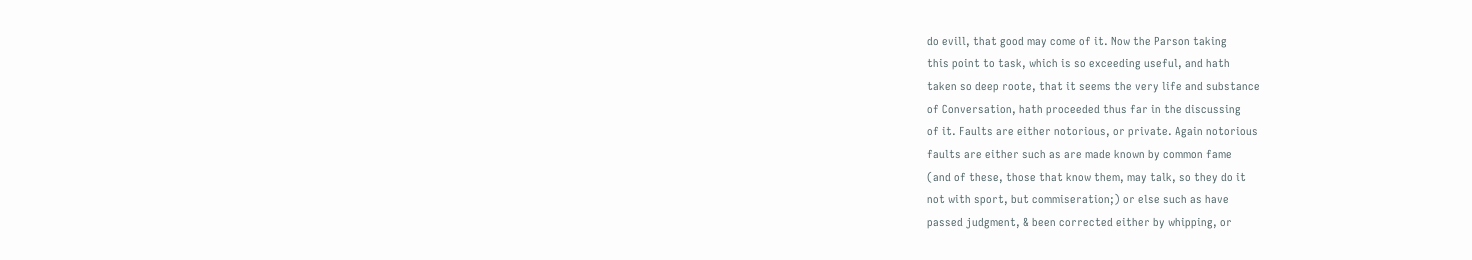do evill, that good may come of it. Now the Parson taking
this point to task, which is so exceeding useful, and hath
taken so deep roote, that it seems the very life and substance
of Conversation, hath proceeded thus far in the discussing
of it. Faults are either notorious, or private. Again notorious
faults are either such as are made known by common fame
(and of these, those that know them, may talk, so they do it
not with sport, but commiseration;) or else such as have
passed judgment, & been corrected either by whipping, or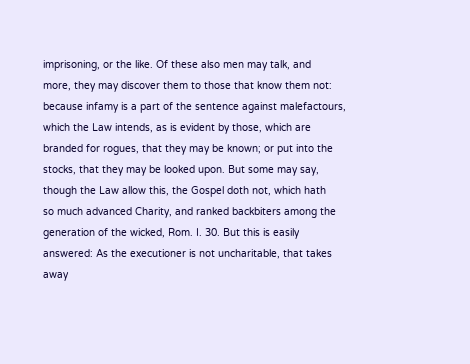imprisoning, or the like. Of these also men may talk, and
more, they may discover them to those that know them not:
because infamy is a part of the sentence against malefactours,
which the Law intends, as is evident by those, which are
branded for rogues, that they may be known; or put into the
stocks, that they may be looked upon. But some may say,
though the Law allow this, the Gospel doth not, which hath
so much advanced Charity, and ranked backbiters among the
generation of the wicked, Rom. I. 30. But this is easily
answered: As the executioner is not uncharitable, that takes
away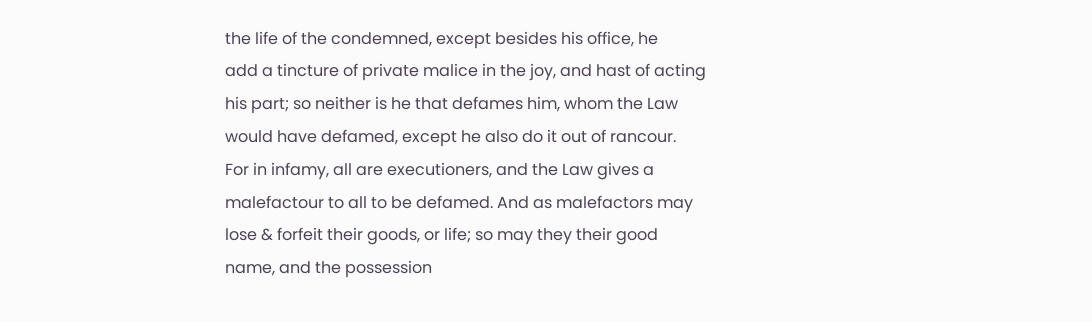the life of the condemned, except besides his office, he
add a tincture of private malice in the joy, and hast of acting
his part; so neither is he that defames him, whom the Law
would have defamed, except he also do it out of rancour.
For in infamy, all are executioners, and the Law gives a
malefactour to all to be defamed. And as malefactors may
lose & forfeit their goods, or life; so may they their good
name, and the possession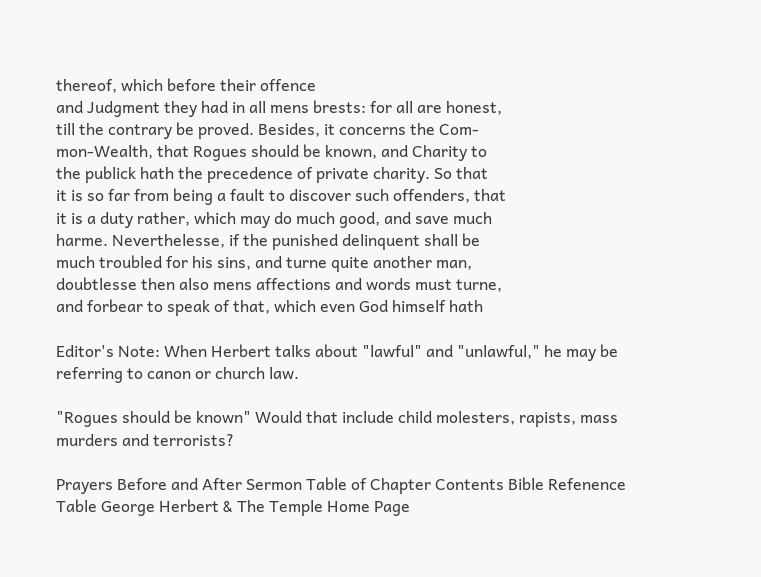thereof, which before their offence
and Judgment they had in all mens brests: for all are honest,
till the contrary be proved. Besides, it concerns the Com-
mon-Wealth, that Rogues should be known, and Charity to
the publick hath the precedence of private charity. So that
it is so far from being a fault to discover such offenders, that
it is a duty rather, which may do much good, and save much
harme. Neverthelesse, if the punished delinquent shall be
much troubled for his sins, and turne quite another man,
doubtlesse then also mens affections and words must turne,
and forbear to speak of that, which even God himself hath

Editor's Note: When Herbert talks about "lawful" and "unlawful," he may be referring to canon or church law.

"Rogues should be known" Would that include child molesters, rapists, mass murders and terrorists?

Prayers Before and After Sermon Table of Chapter Contents Bible Refenence Table George Herbert & The Temple Home Page